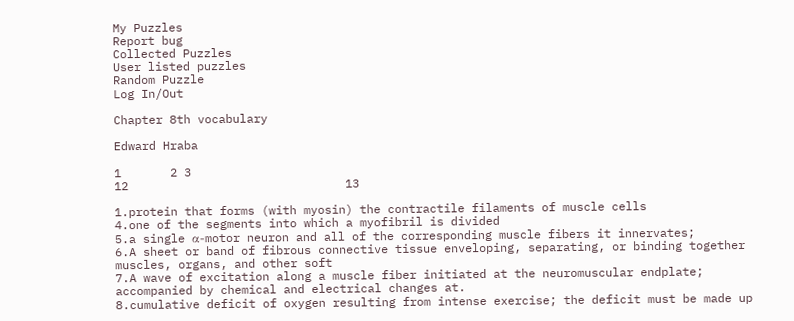My Puzzles
Report bug
Collected Puzzles
User listed puzzles
Random Puzzle
Log In/Out

Chapter 8th vocabulary

Edward Hraba

1       2 3
12                               13

1.protein that forms (with myosin) the contractile filaments of muscle cells
4.one of the segments into which a myofibril is divided
5.a single α-motor neuron and all of the corresponding muscle fibers it innervates;
6.A sheet or band of fibrous connective tissue enveloping, separating, or binding together muscles, organs, and other soft
7.A wave of excitation along a muscle fiber initiated at the neuromuscular endplate; accompanied by chemical and electrical changes at.
8.cumulative deficit of oxygen resulting from intense exercise; the deficit must be made up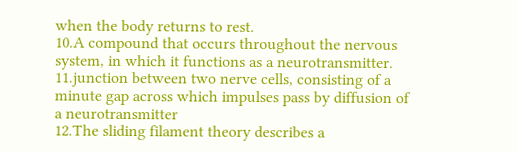when the body returns to rest.
10.A compound that occurs throughout the nervous system, in which it functions as a neurotransmitter.
11.junction between two nerve cells, consisting of a minute gap across which impulses pass by diffusion of a neurotransmitter
12.The sliding filament theory describes a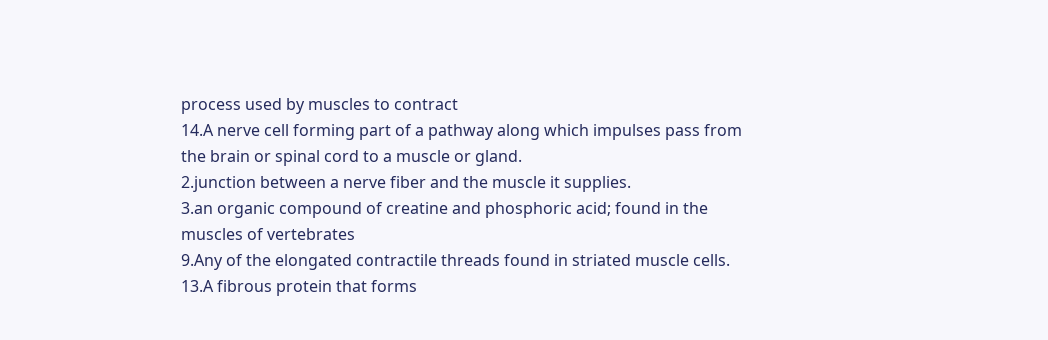process used by muscles to contract
14.A nerve cell forming part of a pathway along which impulses pass from the brain or spinal cord to a muscle or gland.
2.junction between a nerve fiber and the muscle it supplies.
3.an organic compound of creatine and phosphoric acid; found in the muscles of vertebrates
9.Any of the elongated contractile threads found in striated muscle cells.
13.A fibrous protein that forms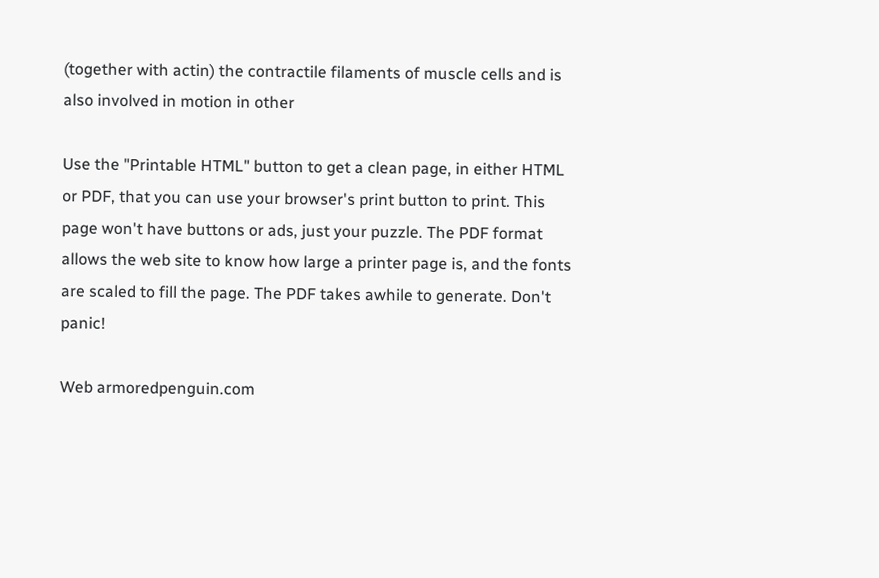(together with actin) the contractile filaments of muscle cells and is also involved in motion in other

Use the "Printable HTML" button to get a clean page, in either HTML or PDF, that you can use your browser's print button to print. This page won't have buttons or ads, just your puzzle. The PDF format allows the web site to know how large a printer page is, and the fonts are scaled to fill the page. The PDF takes awhile to generate. Don't panic!

Web armoredpenguin.com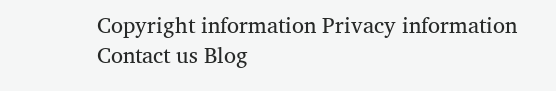Copyright information Privacy information Contact us Blog